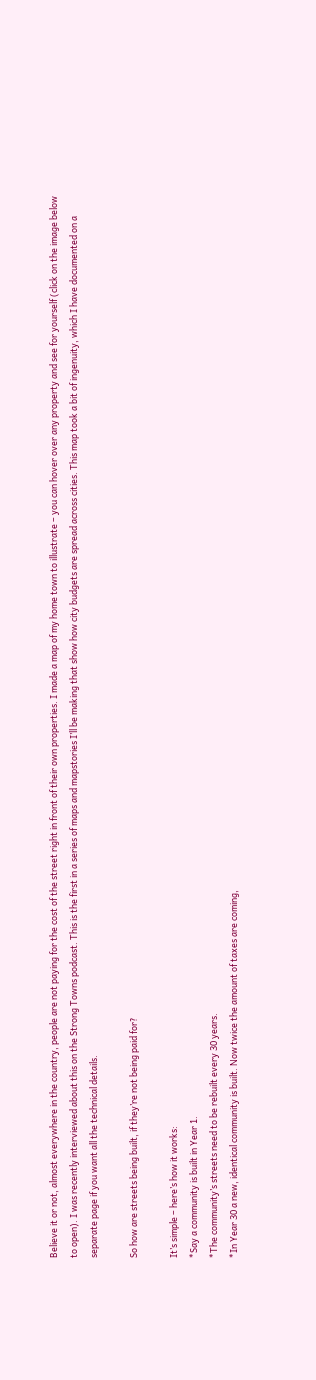Believe it or not, almost everywhere in the country, people are not paying for the cost of the street right in front of their own properties. I made a map of my home town to illustrate – you can hover over any property and see for yourself (click on the image below to open). I was recently interviewed about this on the Strong Towns podcast. This is the first in a series of maps and mapstories I’ll be making that show how city budgets are spread across cities. This map took a bit of ingenuity, which I have documented on a separate page if you want all the technical details.

So how are streets being built, if they’re not being paid for?

It’s simple – here’s how it works:
*Say a community is built in Year 1.
*The community’s streets need to be rebuilt every 30 years.
*In Year 30 a new, identical community is built. Now twice the amount of taxes are coming,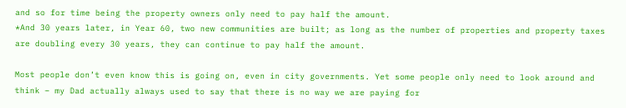and so for time being the property owners only need to pay half the amount.
*And 30 years later, in Year 60, two new communities are built; as long as the number of properties and property taxes are doubling every 30 years, they can continue to pay half the amount.

Most people don’t even know this is going on, even in city governments. Yet some people only need to look around and think – my Dad actually always used to say that there is no way we are paying for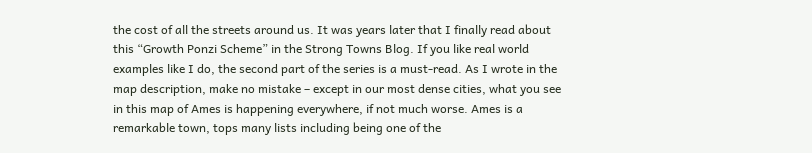the cost of all the streets around us. It was years later that I finally read about this “Growth Ponzi Scheme” in the Strong Towns Blog. If you like real world examples like I do, the second part of the series is a must-read. As I wrote in the map description, make no mistake – except in our most dense cities, what you see in this map of Ames is happening everywhere, if not much worse. Ames is a remarkable town, tops many lists including being one of the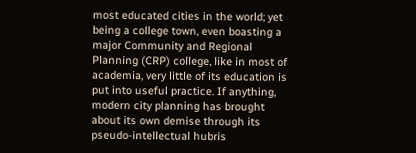most educated cities in the world; yet being a college town, even boasting a major Community and Regional Planning (CRP) college, like in most of academia, very little of its education is put into useful practice. If anything, modern city planning has brought about its own demise through its pseudo-intellectual hubris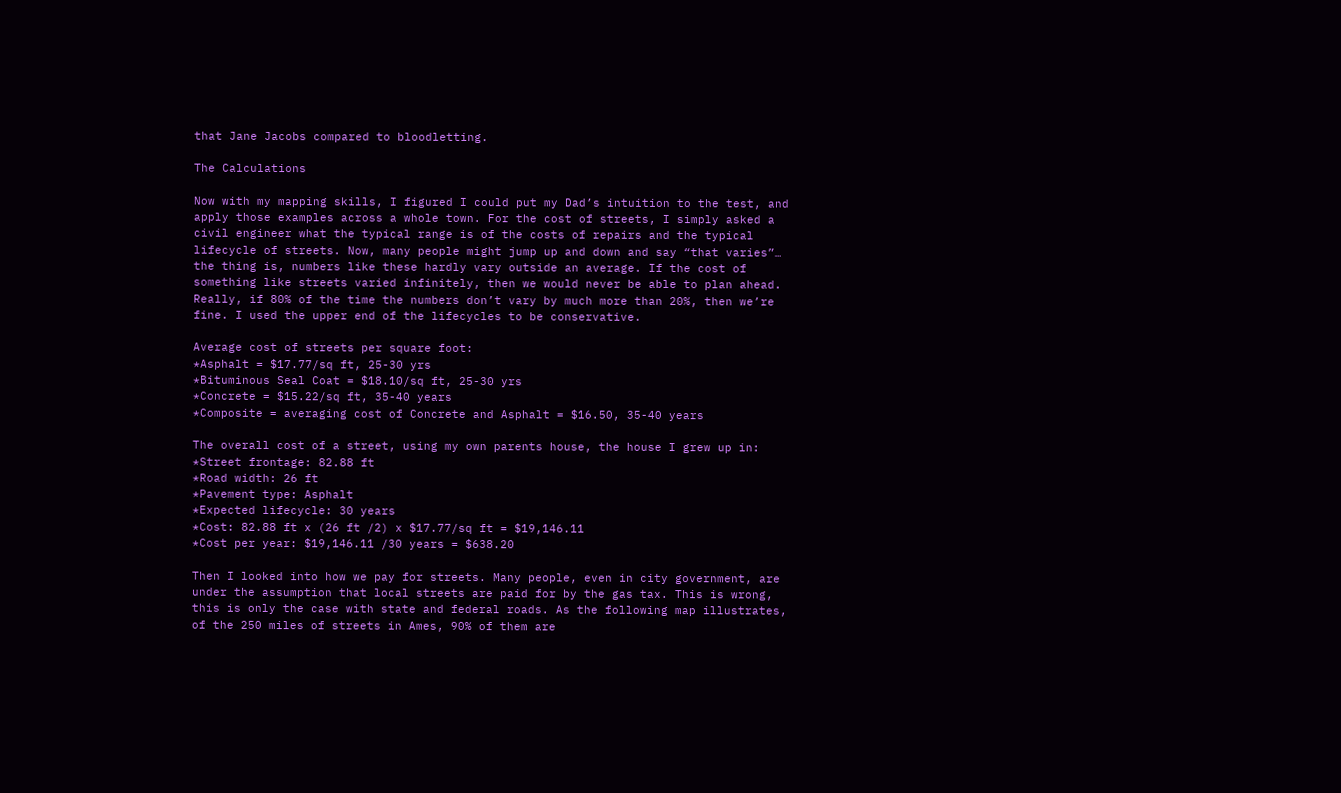that Jane Jacobs compared to bloodletting.

The Calculations

Now with my mapping skills, I figured I could put my Dad’s intuition to the test, and apply those examples across a whole town. For the cost of streets, I simply asked a civil engineer what the typical range is of the costs of repairs and the typical lifecycle of streets. Now, many people might jump up and down and say “that varies”… the thing is, numbers like these hardly vary outside an average. If the cost of something like streets varied infinitely, then we would never be able to plan ahead. Really, if 80% of the time the numbers don’t vary by much more than 20%, then we’re fine. I used the upper end of the lifecycles to be conservative.

Average cost of streets per square foot:
*Asphalt = $17.77/sq ft, 25-30 yrs
*Bituminous Seal Coat = $18.10/sq ft, 25-30 yrs
*Concrete = $15.22/sq ft, 35-40 years
*Composite = averaging cost of Concrete and Asphalt = $16.50, 35-40 years

The overall cost of a street, using my own parents house, the house I grew up in:
*Street frontage: 82.88 ft
*Road width: 26 ft
*Pavement type: Asphalt
*Expected lifecycle: 30 years
*Cost: 82.88 ft x (26 ft /2) x $17.77/sq ft = $19,146.11
*Cost per year: $19,146.11 /30 years = $638.20

Then I looked into how we pay for streets. Many people, even in city government, are under the assumption that local streets are paid for by the gas tax. This is wrong, this is only the case with state and federal roads. As the following map illustrates, of the 250 miles of streets in Ames, 90% of them are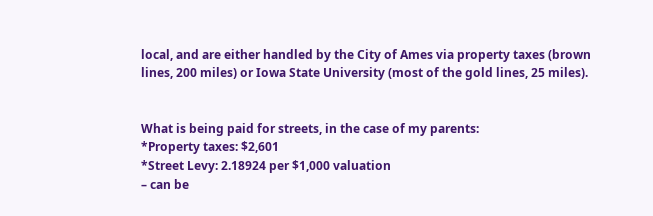local, and are either handled by the City of Ames via property taxes (brown lines, 200 miles) or Iowa State University (most of the gold lines, 25 miles).


What is being paid for streets, in the case of my parents:
*Property taxes: $2,601
*Street Levy: 2.18924 per $1,000 valuation
– can be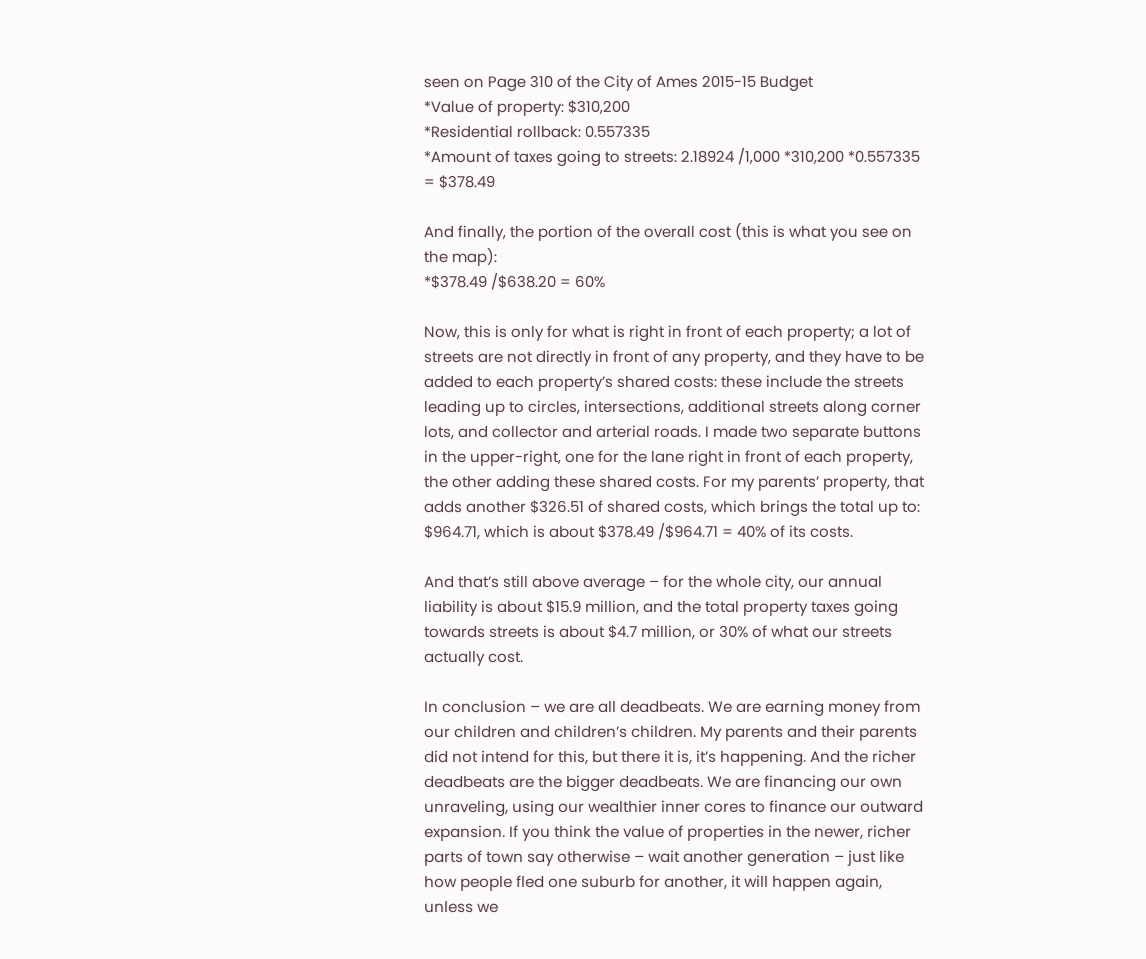seen on Page 310 of the City of Ames 2015-15 Budget
*Value of property: $310,200
*Residential rollback: 0.557335
*Amount of taxes going to streets: 2.18924 /1,000 *310,200 *0.557335 = $378.49

And finally, the portion of the overall cost (this is what you see on the map):
*$378.49 /$638.20 = 60%

Now, this is only for what is right in front of each property; a lot of streets are not directly in front of any property, and they have to be added to each property’s shared costs: these include the streets leading up to circles, intersections, additional streets along corner lots, and collector and arterial roads. I made two separate buttons in the upper-right, one for the lane right in front of each property, the other adding these shared costs. For my parents’ property, that adds another $326.51 of shared costs, which brings the total up to: $964.71, which is about $378.49 /$964.71 = 40% of its costs.

And that’s still above average – for the whole city, our annual liability is about $15.9 million, and the total property taxes going towards streets is about $4.7 million, or 30% of what our streets actually cost.

In conclusion – we are all deadbeats. We are earning money from our children and children’s children. My parents and their parents did not intend for this, but there it is, it’s happening. And the richer deadbeats are the bigger deadbeats. We are financing our own unraveling, using our wealthier inner cores to finance our outward expansion. If you think the value of properties in the newer, richer parts of town say otherwise – wait another generation – just like how people fled one suburb for another, it will happen again, unless we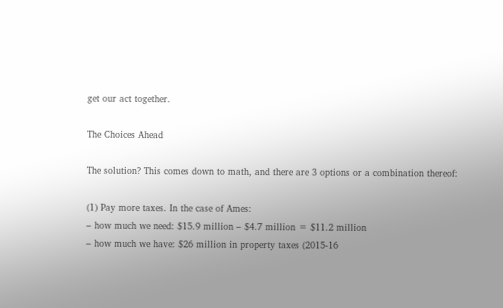get our act together.

The Choices Ahead

The solution? This comes down to math, and there are 3 options or a combination thereof:

(1) Pay more taxes. In the case of Ames:
– how much we need: $15.9 million – $4.7 million = $11.2 million
– how much we have: $26 million in property taxes (2015-16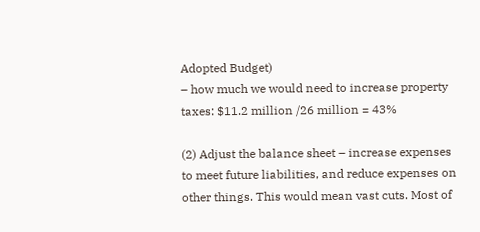Adopted Budget)
– how much we would need to increase property taxes: $11.2 million /26 million = 43%

(2) Adjust the balance sheet – increase expenses to meet future liabilities, and reduce expenses on other things. This would mean vast cuts. Most of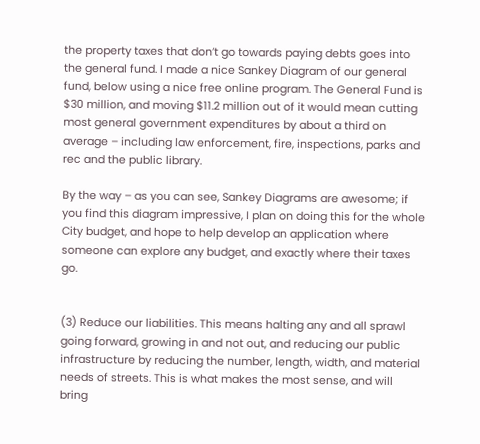the property taxes that don’t go towards paying debts goes into the general fund. I made a nice Sankey Diagram of our general fund, below using a nice free online program. The General Fund is $30 million, and moving $11.2 million out of it would mean cutting most general government expenditures by about a third on average – including law enforcement, fire, inspections, parks and rec and the public library.

By the way – as you can see, Sankey Diagrams are awesome; if you find this diagram impressive, I plan on doing this for the whole City budget, and hope to help develop an application where someone can explore any budget, and exactly where their taxes go.


(3) Reduce our liabilities. This means halting any and all sprawl going forward, growing in and not out, and reducing our public infrastructure by reducing the number, length, width, and material needs of streets. This is what makes the most sense, and will bring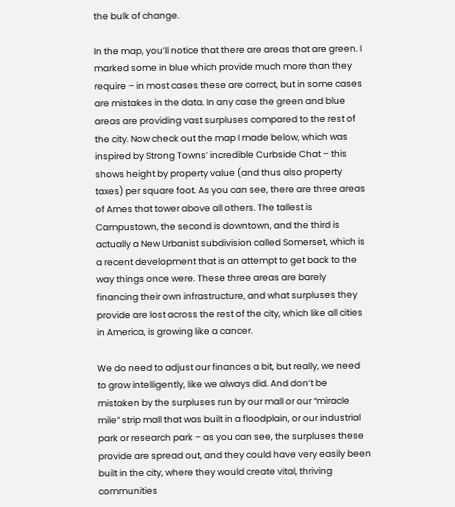the bulk of change.

In the map, you’ll notice that there are areas that are green. I marked some in blue which provide much more than they require – in most cases these are correct, but in some cases are mistakes in the data. In any case the green and blue areas are providing vast surpluses compared to the rest of the city. Now check out the map I made below, which was inspired by Strong Towns’ incredible Curbside Chat – this shows height by property value (and thus also property taxes) per square foot. As you can see, there are three areas of Ames that tower above all others. The tallest is Campustown, the second is downtown, and the third is actually a New Urbanist subdivision called Somerset, which is a recent development that is an attempt to get back to the way things once were. These three areas are barely financing their own infrastructure, and what surpluses they provide are lost across the rest of the city, which like all cities in America, is growing like a cancer.

We do need to adjust our finances a bit, but really, we need to grow intelligently, like we always did. And don’t be mistaken by the surpluses run by our mall or our “miracle mile” strip mall that was built in a floodplain, or our industrial park or research park – as you can see, the surpluses these provide are spread out, and they could have very easily been built in the city, where they would create vital, thriving communities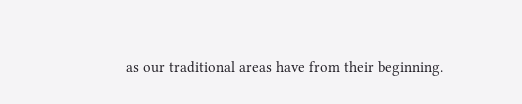as our traditional areas have from their beginning.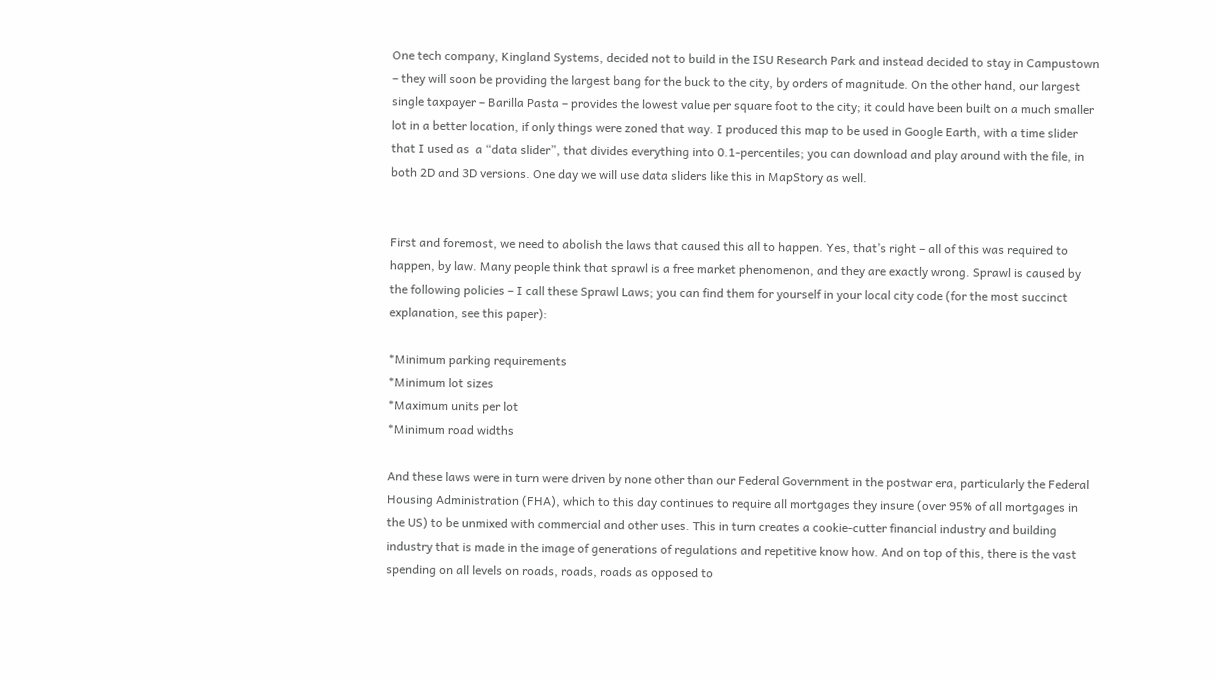One tech company, Kingland Systems, decided not to build in the ISU Research Park and instead decided to stay in Campustown – they will soon be providing the largest bang for the buck to the city, by orders of magnitude. On the other hand, our largest single taxpayer – Barilla Pasta – provides the lowest value per square foot to the city; it could have been built on a much smaller lot in a better location, if only things were zoned that way. I produced this map to be used in Google Earth, with a time slider that I used as  a “data slider”, that divides everything into 0.1-percentiles; you can download and play around with the file, in both 2D and 3D versions. One day we will use data sliders like this in MapStory as well.


First and foremost, we need to abolish the laws that caused this all to happen. Yes, that’s right – all of this was required to happen, by law. Many people think that sprawl is a free market phenomenon, and they are exactly wrong. Sprawl is caused by the following policies – I call these Sprawl Laws; you can find them for yourself in your local city code (for the most succinct explanation, see this paper):

*Minimum parking requirements
*Minimum lot sizes
*Maximum units per lot
*Minimum road widths

And these laws were in turn were driven by none other than our Federal Government in the postwar era, particularly the Federal Housing Administration (FHA), which to this day continues to require all mortgages they insure (over 95% of all mortgages in the US) to be unmixed with commercial and other uses. This in turn creates a cookie-cutter financial industry and building industry that is made in the image of generations of regulations and repetitive know how. And on top of this, there is the vast spending on all levels on roads, roads, roads as opposed to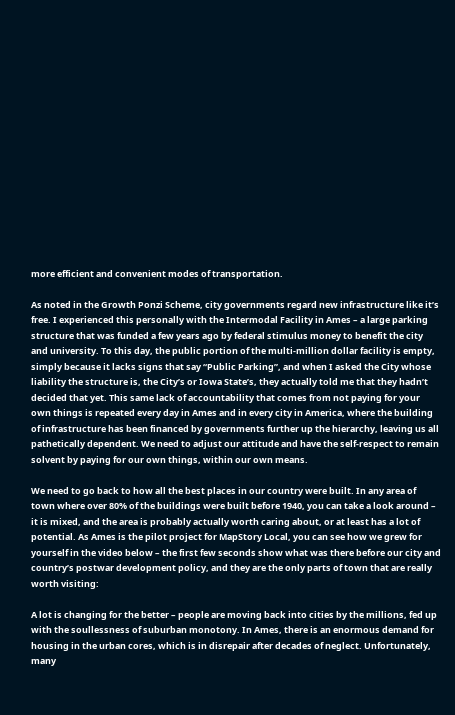more efficient and convenient modes of transportation.

As noted in the Growth Ponzi Scheme, city governments regard new infrastructure like it’s free. I experienced this personally with the Intermodal Facility in Ames – a large parking structure that was funded a few years ago by federal stimulus money to benefit the city and university. To this day, the public portion of the multi-million dollar facility is empty, simply because it lacks signs that say “Public Parking”, and when I asked the City whose liability the structure is, the City’s or Iowa State’s, they actually told me that they hadn’t decided that yet. This same lack of accountability that comes from not paying for your own things is repeated every day in Ames and in every city in America, where the building of infrastructure has been financed by governments further up the hierarchy, leaving us all pathetically dependent. We need to adjust our attitude and have the self-respect to remain solvent by paying for our own things, within our own means.

We need to go back to how all the best places in our country were built. In any area of town where over 80% of the buildings were built before 1940, you can take a look around – it is mixed, and the area is probably actually worth caring about, or at least has a lot of potential. As Ames is the pilot project for MapStory Local, you can see how we grew for yourself in the video below – the first few seconds show what was there before our city and country’s postwar development policy, and they are the only parts of town that are really worth visiting:

A lot is changing for the better – people are moving back into cities by the millions, fed up with the soullessness of suburban monotony. In Ames, there is an enormous demand for housing in the urban cores, which is in disrepair after decades of neglect. Unfortunately, many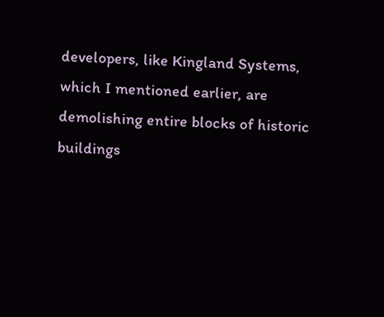developers, like Kingland Systems, which I mentioned earlier, are demolishing entire blocks of historic buildings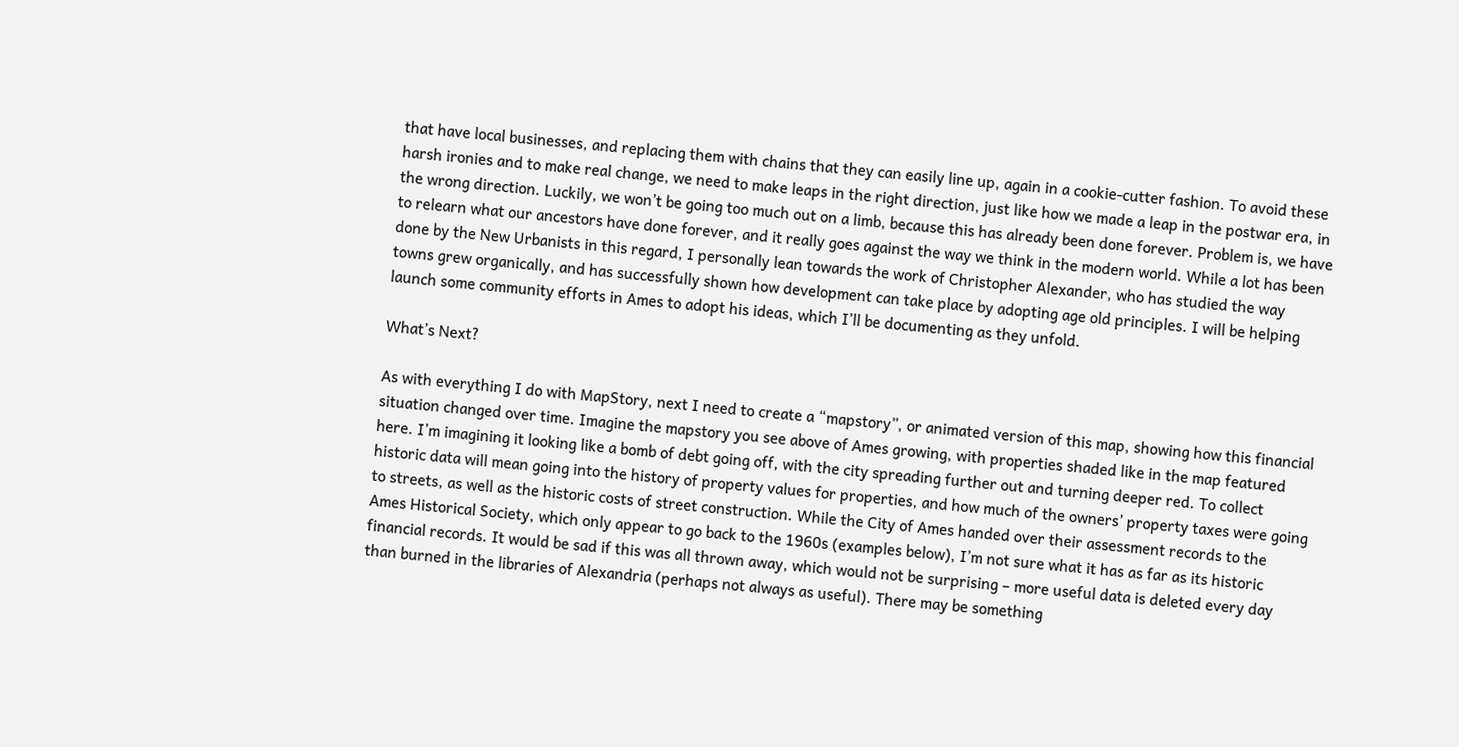that have local businesses, and replacing them with chains that they can easily line up, again in a cookie-cutter fashion. To avoid these harsh ironies and to make real change, we need to make leaps in the right direction, just like how we made a leap in the postwar era, in the wrong direction. Luckily, we won’t be going too much out on a limb, because this has already been done forever. Problem is, we have to relearn what our ancestors have done forever, and it really goes against the way we think in the modern world. While a lot has been done by the New Urbanists in this regard, I personally lean towards the work of Christopher Alexander, who has studied the way towns grew organically, and has successfully shown how development can take place by adopting age old principles. I will be helping launch some community efforts in Ames to adopt his ideas, which I’ll be documenting as they unfold.

What’s Next?

As with everything I do with MapStory, next I need to create a “mapstory”, or animated version of this map, showing how this financial situation changed over time. Imagine the mapstory you see above of Ames growing, with properties shaded like in the map featured here. I’m imagining it looking like a bomb of debt going off, with the city spreading further out and turning deeper red. To collect historic data will mean going into the history of property values for properties, and how much of the owners’ property taxes were going to streets, as well as the historic costs of street construction. While the City of Ames handed over their assessment records to the Ames Historical Society, which only appear to go back to the 1960s (examples below), I’m not sure what it has as far as its historic financial records. It would be sad if this was all thrown away, which would not be surprising – more useful data is deleted every day than burned in the libraries of Alexandria (perhaps not always as useful). There may be something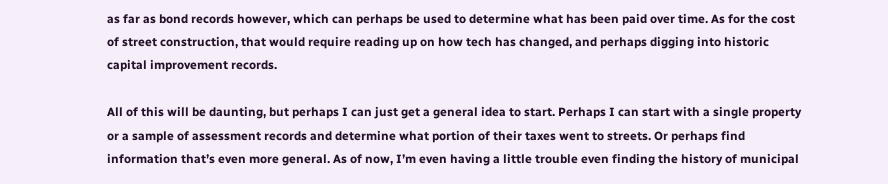as far as bond records however, which can perhaps be used to determine what has been paid over time. As for the cost of street construction, that would require reading up on how tech has changed, and perhaps digging into historic capital improvement records.

All of this will be daunting, but perhaps I can just get a general idea to start. Perhaps I can start with a single property or a sample of assessment records and determine what portion of their taxes went to streets. Or perhaps find information that’s even more general. As of now, I’m even having a little trouble even finding the history of municipal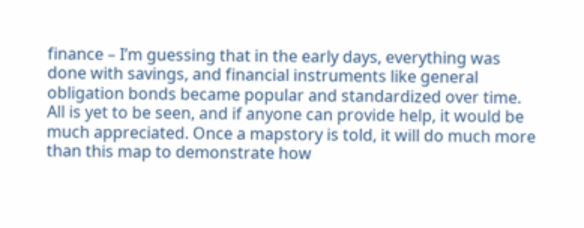finance – I’m guessing that in the early days, everything was done with savings, and financial instruments like general obligation bonds became popular and standardized over time. All is yet to be seen, and if anyone can provide help, it would be much appreciated. Once a mapstory is told, it will do much more than this map to demonstrate how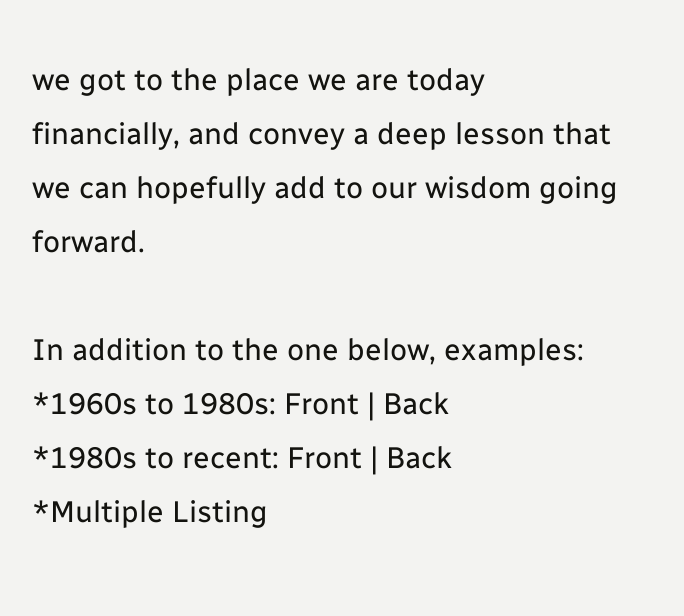we got to the place we are today financially, and convey a deep lesson that we can hopefully add to our wisdom going forward.

In addition to the one below, examples:
*1960s to 1980s: Front | Back
*1980s to recent: Front | Back
*Multiple Listing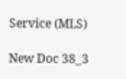Service (MLS)

New Doc 38_3